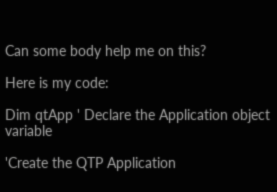Can some body help me on this?

Here is my code:

Dim qtApp ' Declare the Application object variable

'Create the QTP Application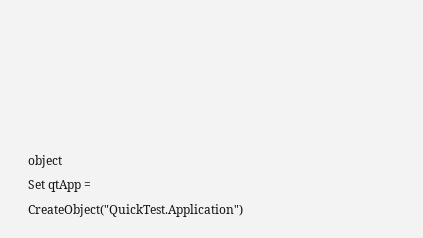object
Set qtApp = CreateObject("QuickTest.Application")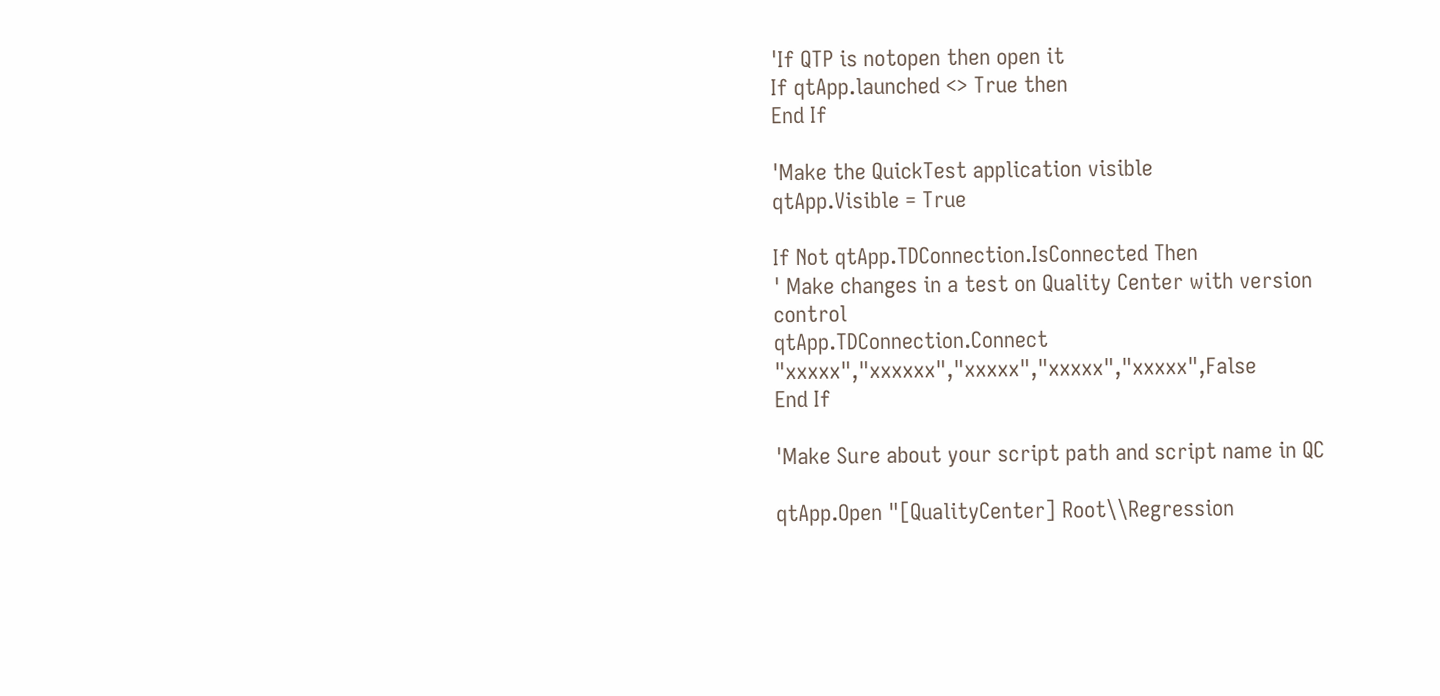'If QTP is notopen then open it
If qtApp.launched <> True then
End If

'Make the QuickTest application visible
qtApp.Visible = True

If Not qtApp.TDConnection.IsConnected Then
' Make changes in a test on Quality Center with version control
qtApp.TDConnection.Connect "xxxxx","xxxxxx","xxxxx","xxxxx","xxxxx",False
End If

'Make Sure about your script path and script name in QC

qtApp.Open "[QualityCenter] Root\\Regression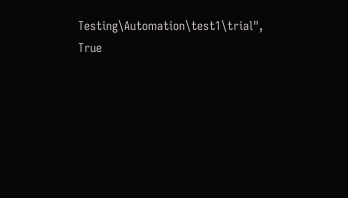Testing\Automation\test1\trial", True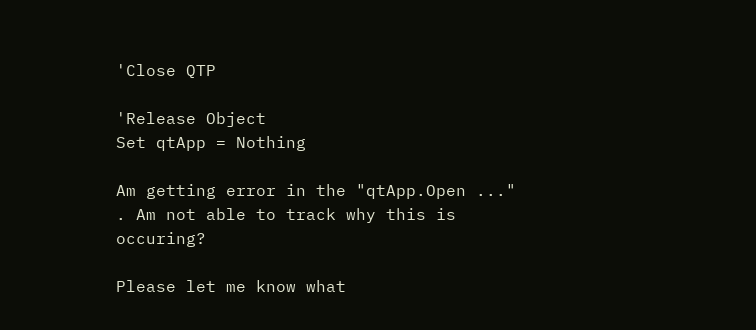'Close QTP

'Release Object
Set qtApp = Nothing

Am getting error in the "qtApp.Open ..." . Am not able to track why this is occuring?

Please let me know what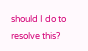should I do to resolve this?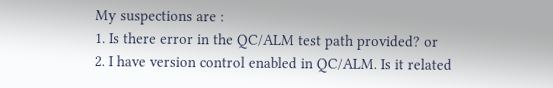My suspections are :
1. Is there error in the QC/ALM test path provided? or
2. I have version control enabled in QC/ALM. Is it related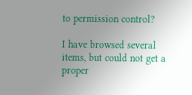to permission control?

I have browsed several items, but could not get a proper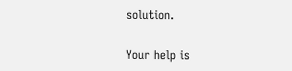solution.

Your help is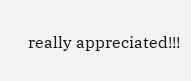really appreciated!!!